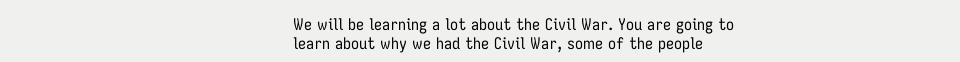We will be learning a lot about the Civil War. You are going to learn about why we had the Civil War, some of the people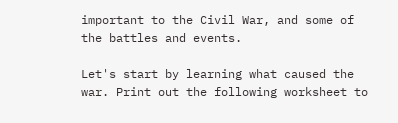important to the Civil War, and some of the battles and events.

Let's start by learning what caused the war. Print out the following worksheet to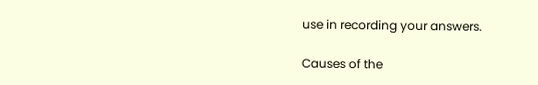use in recording your answers.

Causes of the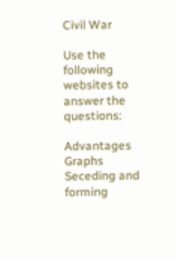Civil War

Use the following websites to answer the questions:

Advantages Graphs
Seceding and forming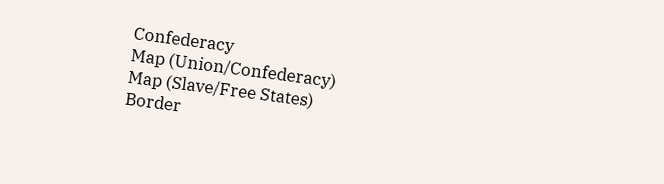Confederacy
Map (Union/Confederacy)
Map (Slave/Free States)
Border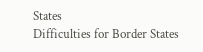States
Difficulties for Border States